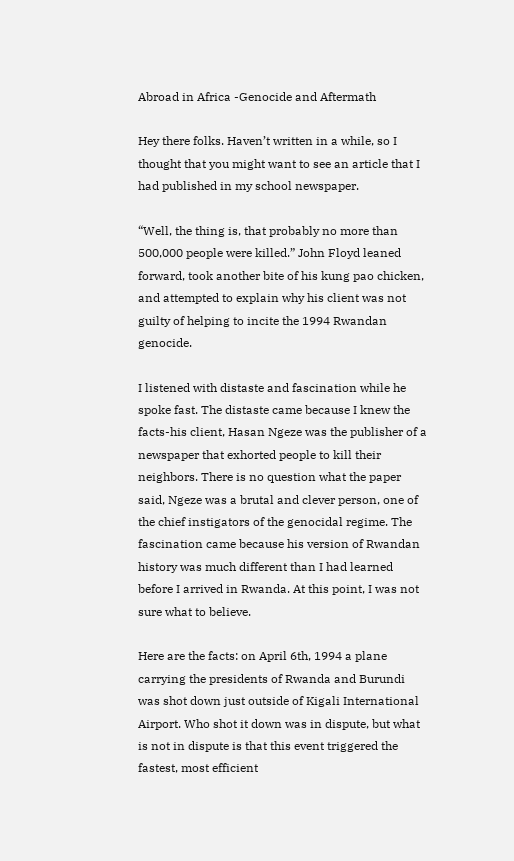Abroad in Africa -Genocide and Aftermath

Hey there folks. Haven’t written in a while, so I thought that you might want to see an article that I had published in my school newspaper.

“Well, the thing is, that probably no more than 500,000 people were killed.” John Floyd leaned forward, took another bite of his kung pao chicken, and attempted to explain why his client was not guilty of helping to incite the 1994 Rwandan genocide.

I listened with distaste and fascination while he spoke fast. The distaste came because I knew the facts-his client, Hasan Ngeze was the publisher of a newspaper that exhorted people to kill their neighbors. There is no question what the paper said, Ngeze was a brutal and clever person, one of the chief instigators of the genocidal regime. The fascination came because his version of Rwandan history was much different than I had learned before I arrived in Rwanda. At this point, I was not sure what to believe.

Here are the facts: on April 6th, 1994 a plane carrying the presidents of Rwanda and Burundi was shot down just outside of Kigali International Airport. Who shot it down was in dispute, but what is not in dispute is that this event triggered the fastest, most efficient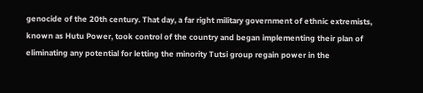genocide of the 20th century. That day, a far right military government of ethnic extremists, known as Hutu Power, took control of the country and began implementing their plan of eliminating any potential for letting the minority Tutsi group regain power in the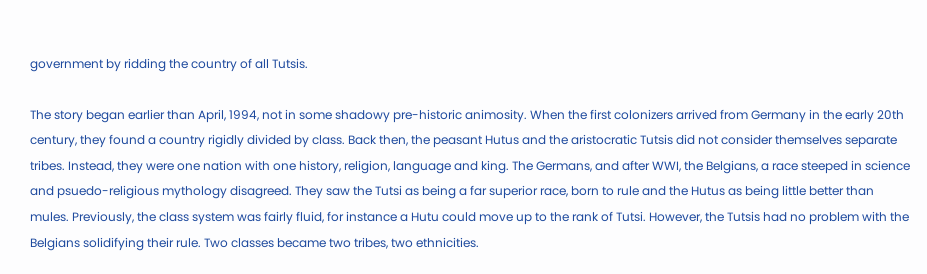government by ridding the country of all Tutsis.

The story began earlier than April, 1994, not in some shadowy pre-historic animosity. When the first colonizers arrived from Germany in the early 20th century, they found a country rigidly divided by class. Back then, the peasant Hutus and the aristocratic Tutsis did not consider themselves separate tribes. Instead, they were one nation with one history, religion, language and king. The Germans, and after WWI, the Belgians, a race steeped in science and psuedo-religious mythology disagreed. They saw the Tutsi as being a far superior race, born to rule and the Hutus as being little better than mules. Previously, the class system was fairly fluid, for instance a Hutu could move up to the rank of Tutsi. However, the Tutsis had no problem with the Belgians solidifying their rule. Two classes became two tribes, two ethnicities.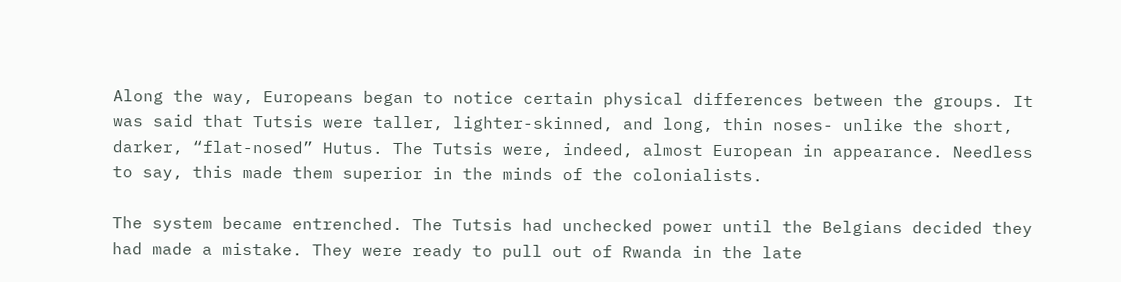Along the way, Europeans began to notice certain physical differences between the groups. It was said that Tutsis were taller, lighter-skinned, and long, thin noses- unlike the short, darker, “flat-nosed” Hutus. The Tutsis were, indeed, almost European in appearance. Needless to say, this made them superior in the minds of the colonialists.

The system became entrenched. The Tutsis had unchecked power until the Belgians decided they had made a mistake. They were ready to pull out of Rwanda in the late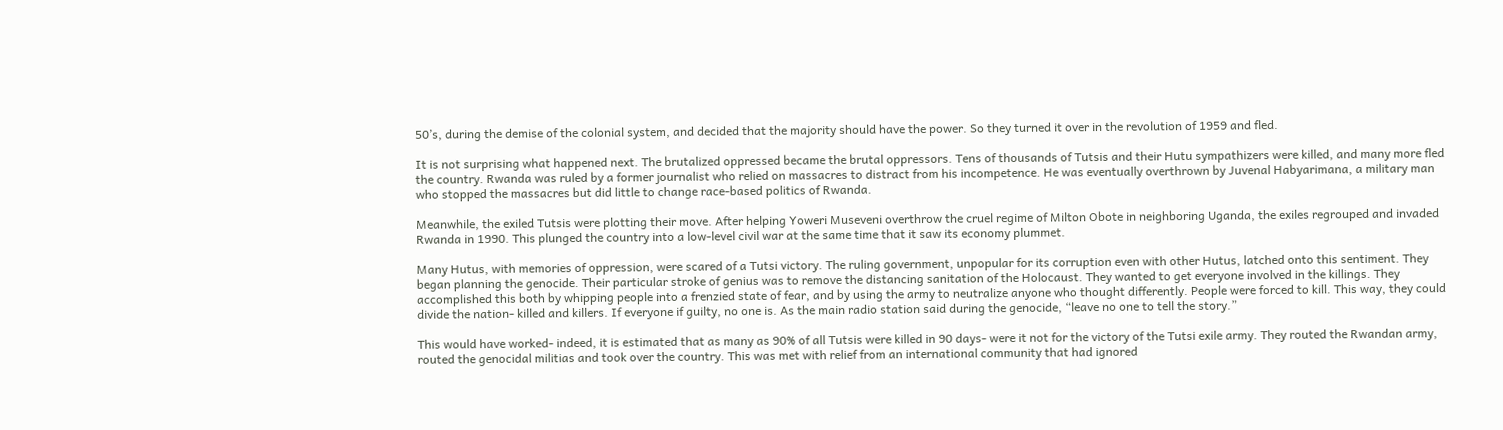50’s, during the demise of the colonial system, and decided that the majority should have the power. So they turned it over in the revolution of 1959 and fled.

It is not surprising what happened next. The brutalized oppressed became the brutal oppressors. Tens of thousands of Tutsis and their Hutu sympathizers were killed, and many more fled the country. Rwanda was ruled by a former journalist who relied on massacres to distract from his incompetence. He was eventually overthrown by Juvenal Habyarimana, a military man who stopped the massacres but did little to change race-based politics of Rwanda.

Meanwhile, the exiled Tutsis were plotting their move. After helping Yoweri Museveni overthrow the cruel regime of Milton Obote in neighboring Uganda, the exiles regrouped and invaded Rwanda in 1990. This plunged the country into a low-level civil war at the same time that it saw its economy plummet.

Many Hutus, with memories of oppression, were scared of a Tutsi victory. The ruling government, unpopular for its corruption even with other Hutus, latched onto this sentiment. They began planning the genocide. Their particular stroke of genius was to remove the distancing sanitation of the Holocaust. They wanted to get everyone involved in the killings. They accomplished this both by whipping people into a frenzied state of fear, and by using the army to neutralize anyone who thought differently. People were forced to kill. This way, they could divide the nation- killed and killers. If everyone if guilty, no one is. As the main radio station said during the genocide, “leave no one to tell the story.”

This would have worked- indeed, it is estimated that as many as 90% of all Tutsis were killed in 90 days- were it not for the victory of the Tutsi exile army. They routed the Rwandan army, routed the genocidal militias and took over the country. This was met with relief from an international community that had ignored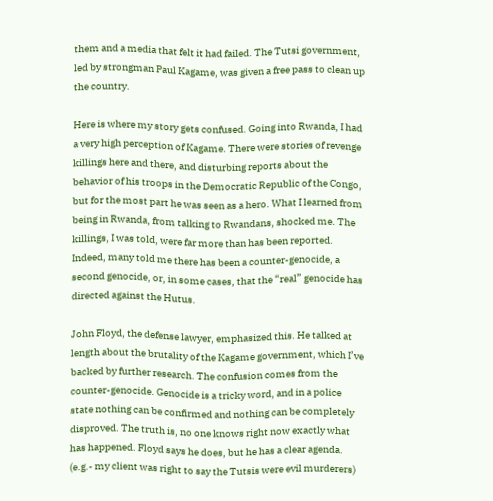them and a media that felt it had failed. The Tutsi government, led by strongman Paul Kagame, was given a free pass to clean up the country.

Here is where my story gets confused. Going into Rwanda, I had a very high perception of Kagame. There were stories of revenge killings here and there, and disturbing reports about the behavior of his troops in the Democratic Republic of the Congo, but for the most part he was seen as a hero. What I learned from being in Rwanda, from talking to Rwandans, shocked me. The killings, I was told, were far more than has been reported. Indeed, many told me there has been a counter-genocide, a second genocide, or, in some cases, that the “real” genocide has directed against the Hutus.

John Floyd, the defense lawyer, emphasized this. He talked at length about the brutality of the Kagame government, which I’ve backed by further research. The confusion comes from the counter-genocide. Genocide is a tricky word, and in a police state nothing can be confirmed and nothing can be completely disproved. The truth is, no one knows right now exactly what has happened. Floyd says he does, but he has a clear agenda. (e.g.- my client was right to say the Tutsis were evil murderers)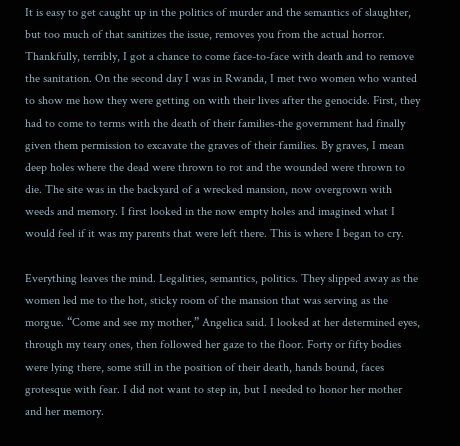It is easy to get caught up in the politics of murder and the semantics of slaughter, but too much of that sanitizes the issue, removes you from the actual horror. Thankfully, terribly, I got a chance to come face-to-face with death and to remove the sanitation. On the second day I was in Rwanda, I met two women who wanted to show me how they were getting on with their lives after the genocide. First, they had to come to terms with the death of their families-the government had finally given them permission to excavate the graves of their families. By graves, I mean deep holes where the dead were thrown to rot and the wounded were thrown to die. The site was in the backyard of a wrecked mansion, now overgrown with weeds and memory. I first looked in the now empty holes and imagined what I would feel if it was my parents that were left there. This is where I began to cry.

Everything leaves the mind. Legalities, semantics, politics. They slipped away as the women led me to the hot, sticky room of the mansion that was serving as the morgue. “Come and see my mother,” Angelica said. I looked at her determined eyes, through my teary ones, then followed her gaze to the floor. Forty or fifty bodies were lying there, some still in the position of their death, hands bound, faces grotesque with fear. I did not want to step in, but I needed to honor her mother and her memory.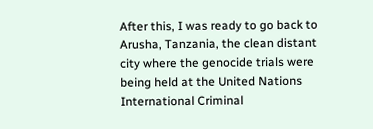After this, I was ready to go back to Arusha, Tanzania, the clean distant city where the genocide trials were being held at the United Nations International Criminal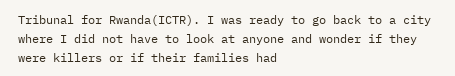Tribunal for Rwanda(ICTR). I was ready to go back to a city where I did not have to look at anyone and wonder if they were killers or if their families had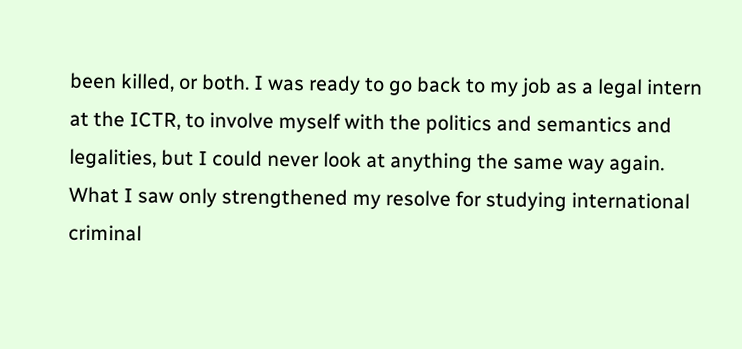been killed, or both. I was ready to go back to my job as a legal intern at the ICTR, to involve myself with the politics and semantics and legalities, but I could never look at anything the same way again. What I saw only strengthened my resolve for studying international criminal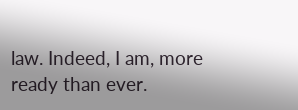law. Indeed, I am, more ready than ever.